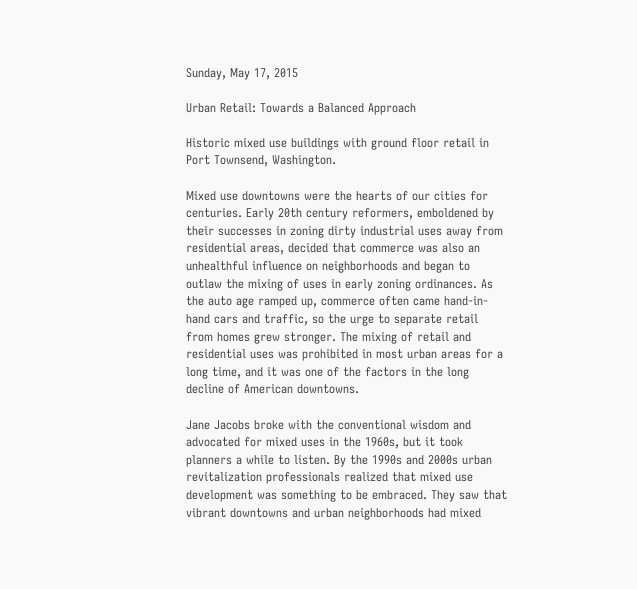Sunday, May 17, 2015

Urban Retail: Towards a Balanced Approach

Historic mixed use buildings with ground floor retail in Port Townsend, Washington.

Mixed use downtowns were the hearts of our cities for centuries. Early 20th century reformers, emboldened by their successes in zoning dirty industrial uses away from residential areas, decided that commerce was also an unhealthful influence on neighborhoods and began to outlaw the mixing of uses in early zoning ordinances. As the auto age ramped up, commerce often came hand-in-hand cars and traffic, so the urge to separate retail from homes grew stronger. The mixing of retail and residential uses was prohibited in most urban areas for a long time, and it was one of the factors in the long decline of American downtowns.

Jane Jacobs broke with the conventional wisdom and advocated for mixed uses in the 1960s, but it took planners a while to listen. By the 1990s and 2000s urban revitalization professionals realized that mixed use development was something to be embraced. They saw that vibrant downtowns and urban neighborhoods had mixed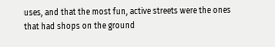uses, and that the most fun, active streets were the ones that had shops on the ground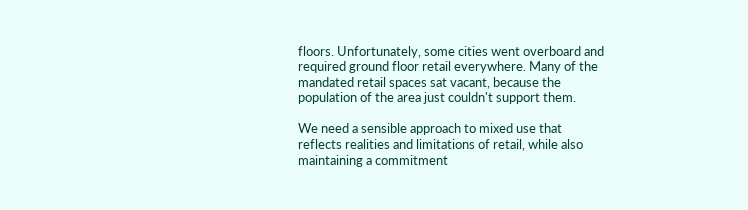floors. Unfortunately, some cities went overboard and required ground floor retail everywhere. Many of the mandated retail spaces sat vacant, because the population of the area just couldn't support them.

We need a sensible approach to mixed use that reflects realities and limitations of retail, while also maintaining a commitment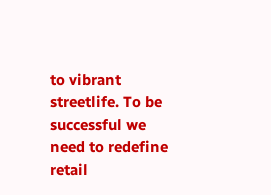to vibrant streetlife. To be successful we need to redefine retail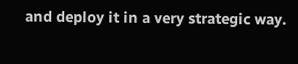and deploy it in a very strategic way.